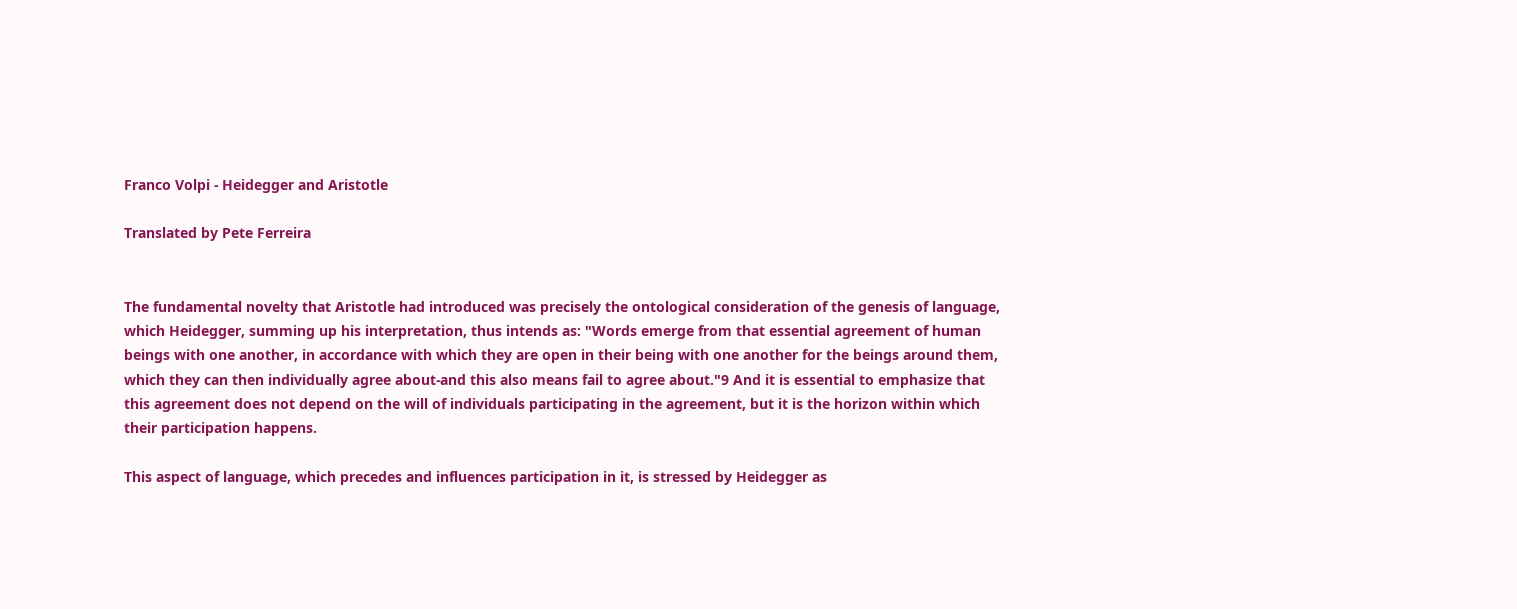Franco Volpi - Heidegger and Aristotle

Translated by Pete Ferreira


The fundamental novelty that Aristotle had introduced was precisely the ontological consideration of the genesis of language, which Heidegger, summing up his interpretation, thus intends as: "Words emerge from that essential agreement of human beings with one another, in accordance with which they are open in their being with one another for the beings around them, which they can then individually agree about-and this also means fail to agree about."9 And it is essential to emphasize that this agreement does not depend on the will of individuals participating in the agreement, but it is the horizon within which their participation happens.

This aspect of language, which precedes and influences participation in it, is stressed by Heidegger as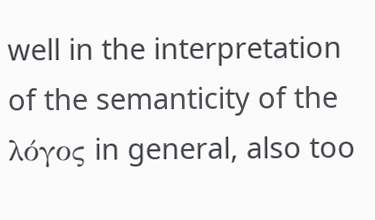well in the interpretation of the semanticity of the λόγος in general, also too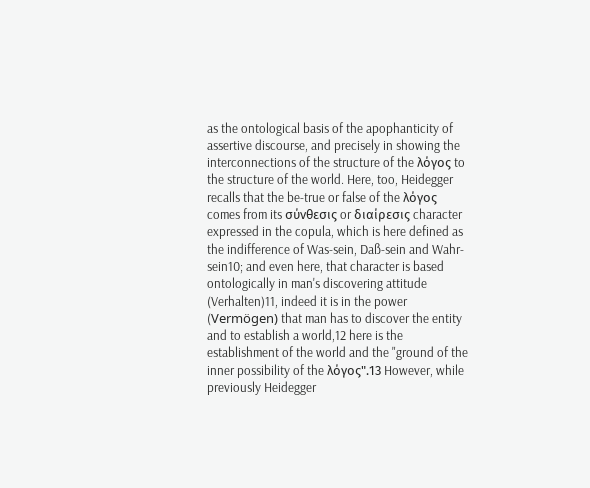as the ontological basis of the apophanticity of assertive discourse, and precisely in showing the interconnections of the structure of the λόγος to the structure of the world. Here, too, Heidegger recalls that the be-true or false of the λόγος comes from its σύνθεσις or διαίρεσις character expressed in the copula, which is here defined as the indifference of Was-sein, Daß-sein and Wahr-sein10; and even here, that character is based ontologically in man's discovering attitude (Verhalten)11, indeed it is in the power (Vermögen) that man has to discover the entity and to establish a world,12 here is the establishment of the world and the "ground of the inner possibility of the λόγος".13 However, while previously Heidegger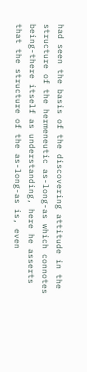had seen the basis of the discovering attitude in the structure of the hermeneutic as-long-as which connotes being-there itself as understanding, here he asserts that the structure of the as-long-as is, even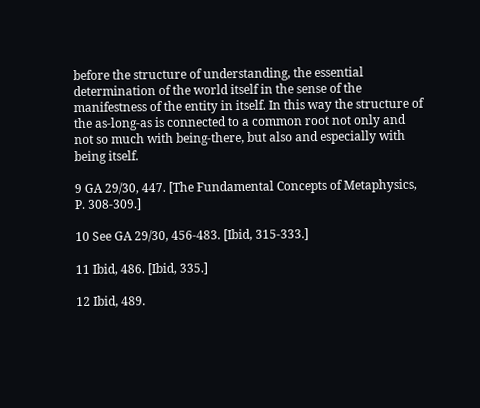before the structure of understanding, the essential determination of the world itself in the sense of the manifestness of the entity in itself. In this way the structure of the as-long-as is connected to a common root not only and not so much with being-there, but also and especially with being itself.

9 GA 29/30, 447. [The Fundamental Concepts of Metaphysics, P. 308-309.]

10 See GA 29/30, 456-483. [Ibid, 315-333.]

11 Ibid, 486. [Ibid, 335.]

12 Ibid, 489.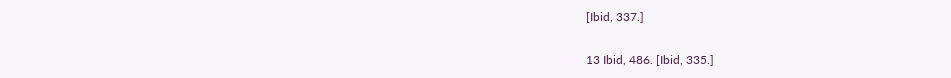[Ibid, 337.]

13 Ibid, 486. [Ibid, 335.]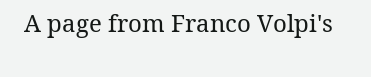A page from Franco Volpi's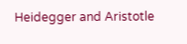Heidegger and Aristotle